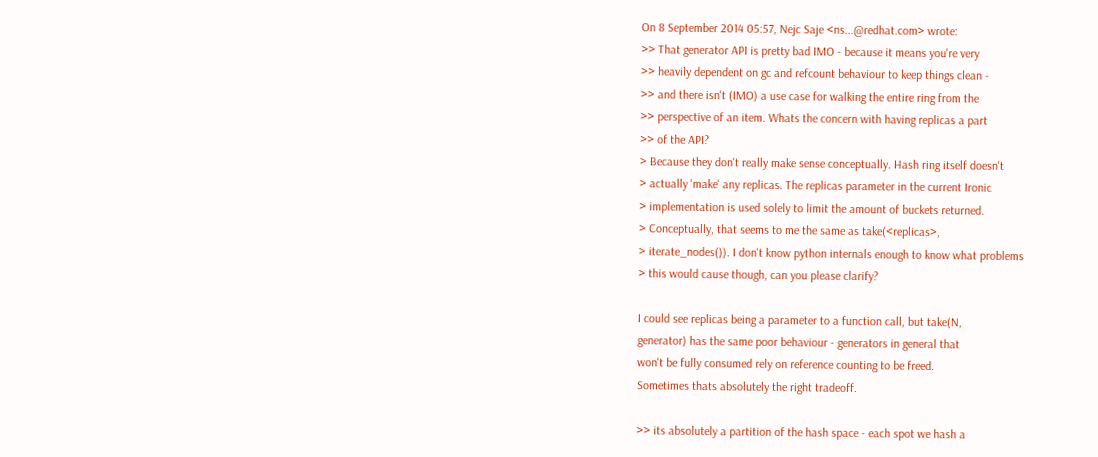On 8 September 2014 05:57, Nejc Saje <ns...@redhat.com> wrote:
>> That generator API is pretty bad IMO - because it means you're very
>> heavily dependent on gc and refcount behaviour to keep things clean -
>> and there isn't (IMO) a use case for walking the entire ring from the
>> perspective of an item. Whats the concern with having replicas a part
>> of the API?
> Because they don't really make sense conceptually. Hash ring itself doesn't
> actually 'make' any replicas. The replicas parameter in the current Ironic
> implementation is used solely to limit the amount of buckets returned.
> Conceptually, that seems to me the same as take(<replicas>,
> iterate_nodes()). I don't know python internals enough to know what problems
> this would cause though, can you please clarify?

I could see replicas being a parameter to a function call, but take(N,
generator) has the same poor behaviour - generators in general that
won't be fully consumed rely on reference counting to be freed.
Sometimes thats absolutely the right tradeoff.

>> its absolutely a partition of the hash space - each spot we hash a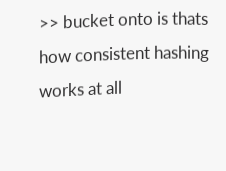>> bucket onto is thats how consistent hashing works at all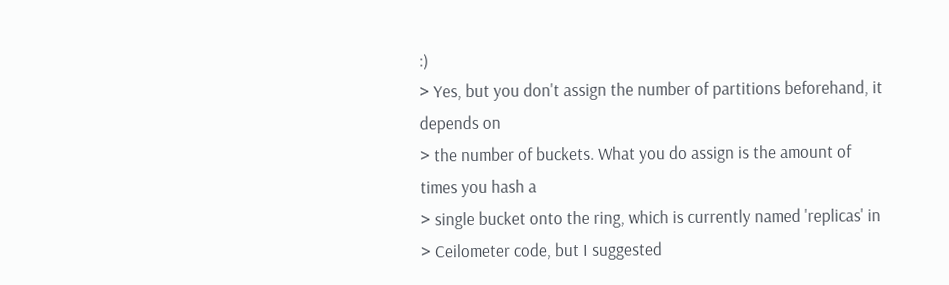:)
> Yes, but you don't assign the number of partitions beforehand, it depends on
> the number of buckets. What you do assign is the amount of times you hash a
> single bucket onto the ring, which is currently named 'replicas' in
> Ceilometer code, but I suggested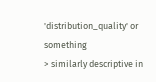'distribution_quality' or something
> similarly descriptive in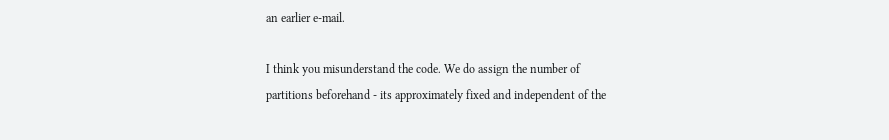an earlier e-mail.

I think you misunderstand the code. We do assign the number of
partitions beforehand - its approximately fixed and independent of the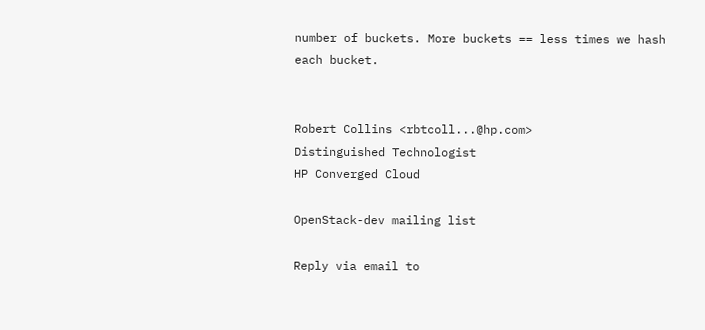number of buckets. More buckets == less times we hash each bucket.


Robert Collins <rbtcoll...@hp.com>
Distinguished Technologist
HP Converged Cloud

OpenStack-dev mailing list

Reply via email to